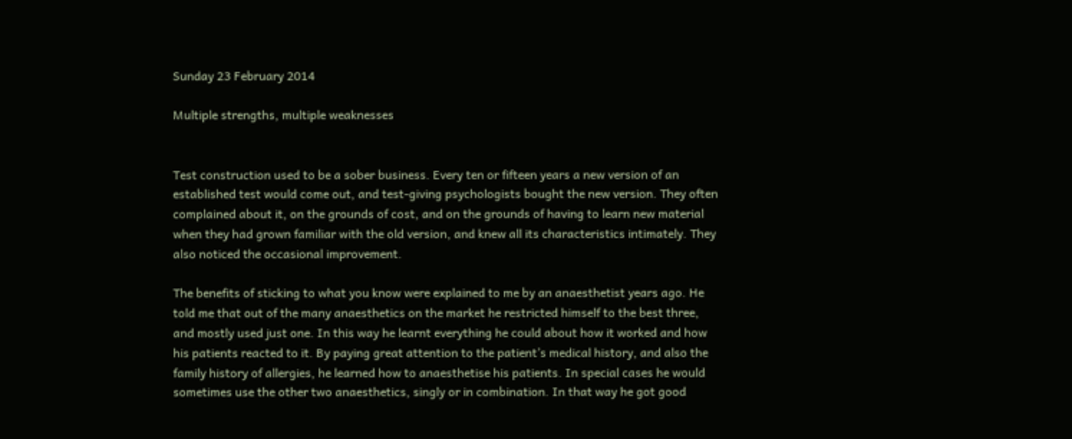Sunday 23 February 2014

Multiple strengths, multiple weaknesses


Test construction used to be a sober business. Every ten or fifteen years a new version of an established test would come out, and test-giving psychologists bought the new version. They often complained about it, on the grounds of cost, and on the grounds of having to learn new material when they had grown familiar with the old version, and knew all its characteristics intimately. They also noticed the occasional improvement.

The benefits of sticking to what you know were explained to me by an anaesthetist years ago. He told me that out of the many anaesthetics on the market he restricted himself to the best three, and mostly used just one. In this way he learnt everything he could about how it worked and how his patients reacted to it. By paying great attention to the patient’s medical history, and also the family history of allergies, he learned how to anaesthetise his patients. In special cases he would sometimes use the other two anaesthetics, singly or in combination. In that way he got good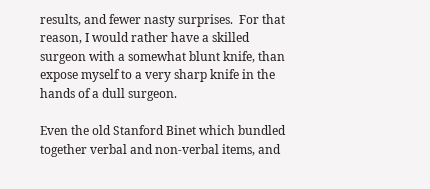results, and fewer nasty surprises.  For that reason, I would rather have a skilled surgeon with a somewhat blunt knife, than expose myself to a very sharp knife in the hands of a dull surgeon.

Even the old Stanford Binet which bundled together verbal and non-verbal items, and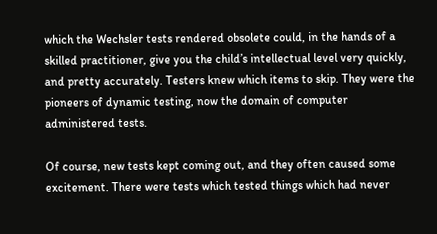which the Wechsler tests rendered obsolete could, in the hands of a skilled practitioner, give you the child’s intellectual level very quickly, and pretty accurately. Testers knew which items to skip. They were the pioneers of dynamic testing, now the domain of computer administered tests.

Of course, new tests kept coming out, and they often caused some excitement. There were tests which tested things which had never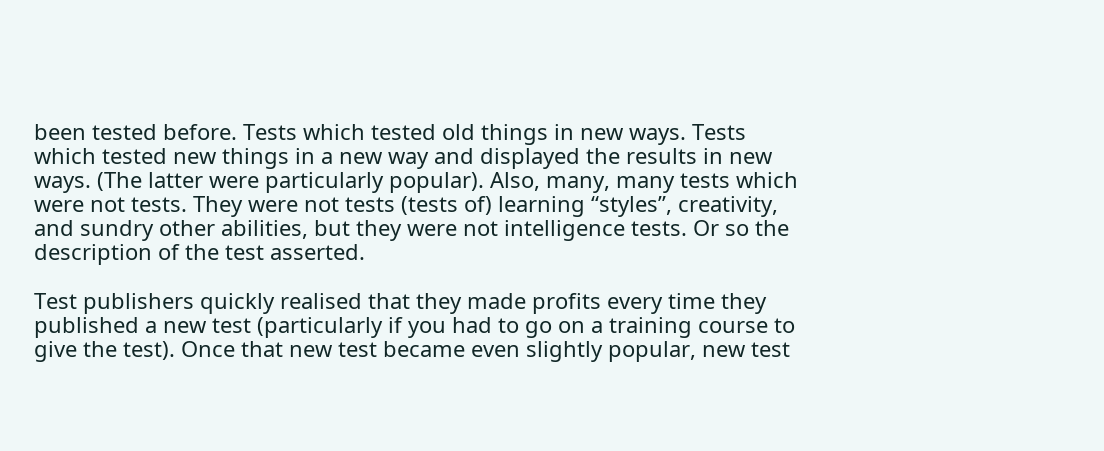been tested before. Tests which tested old things in new ways. Tests which tested new things in a new way and displayed the results in new ways. (The latter were particularly popular). Also, many, many tests which were not tests. They were not tests (tests of) learning “styles”, creativity, and sundry other abilities, but they were not intelligence tests. Or so the description of the test asserted.

Test publishers quickly realised that they made profits every time they published a new test (particularly if you had to go on a training course to give the test). Once that new test became even slightly popular, new test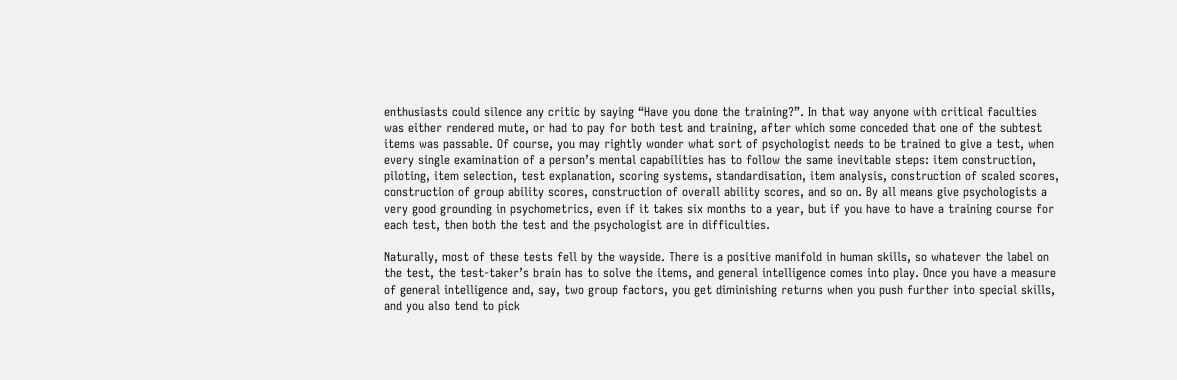enthusiasts could silence any critic by saying “Have you done the training?”. In that way anyone with critical faculties was either rendered mute, or had to pay for both test and training, after which some conceded that one of the subtest items was passable. Of course, you may rightly wonder what sort of psychologist needs to be trained to give a test, when every single examination of a person’s mental capabilities has to follow the same inevitable steps: item construction, piloting, item selection, test explanation, scoring systems, standardisation, item analysis, construction of scaled scores, construction of group ability scores, construction of overall ability scores, and so on. By all means give psychologists a very good grounding in psychometrics, even if it takes six months to a year, but if you have to have a training course for each test, then both the test and the psychologist are in difficulties.

Naturally, most of these tests fell by the wayside. There is a positive manifold in human skills, so whatever the label on the test, the test-taker’s brain has to solve the items, and general intelligence comes into play. Once you have a measure of general intelligence and, say, two group factors, you get diminishing returns when you push further into special skills, and you also tend to pick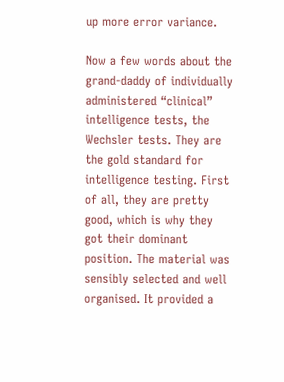up more error variance.

Now a few words about the grand-daddy of individually administered “clinical” intelligence tests, the Wechsler tests. They are the gold standard for intelligence testing. First of all, they are pretty good, which is why they got their dominant position. The material was sensibly selected and well organised. It provided a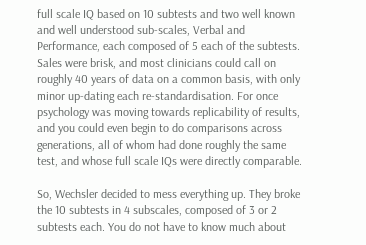full scale IQ based on 10 subtests and two well known and well understood sub-scales, Verbal and Performance, each composed of 5 each of the subtests. Sales were brisk, and most clinicians could call on roughly 40 years of data on a common basis, with only minor up-dating each re-standardisation. For once psychology was moving towards replicability of results, and you could even begin to do comparisons across generations, all of whom had done roughly the same test, and whose full scale IQs were directly comparable.

So, Wechsler decided to mess everything up. They broke the 10 subtests in 4 subscales, composed of 3 or 2 subtests each. You do not have to know much about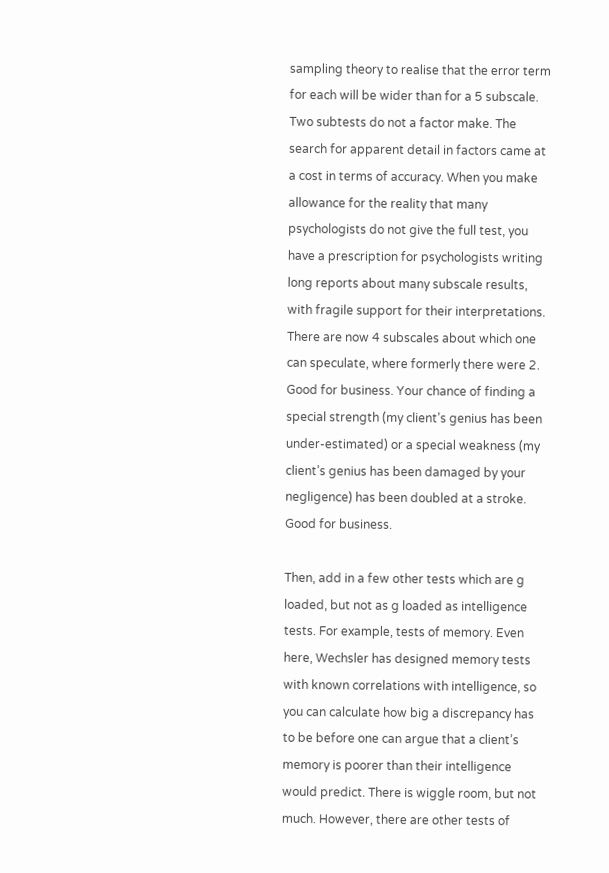sampling theory to realise that the error term for each will be wider than for a 5 subscale. Two subtests do not a factor make. The search for apparent detail in factors came at a cost in terms of accuracy. When you make allowance for the reality that many psychologists do not give the full test, you have a prescription for psychologists writing long reports about many subscale results, with fragile support for their interpretations. There are now 4 subscales about which one can speculate, where formerly there were 2. Good for business. Your chance of finding a special strength (my client’s genius has been under-estimated) or a special weakness (my client’s genius has been damaged by your negligence) has been doubled at a stroke. Good for business.

Then, add in a few other tests which are g loaded, but not as g loaded as intelligence tests. For example, tests of memory. Even here, Wechsler has designed memory tests with known correlations with intelligence, so you can calculate how big a discrepancy has to be before one can argue that a client’s memory is poorer than their intelligence would predict. There is wiggle room, but not much. However, there are other tests of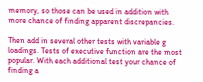memory, so those can be used in addition with more chance of finding apparent discrepancies.

Then add in several other tests with variable g loadings. Tests of executive function are the most popular. With each additional test your chance of finding a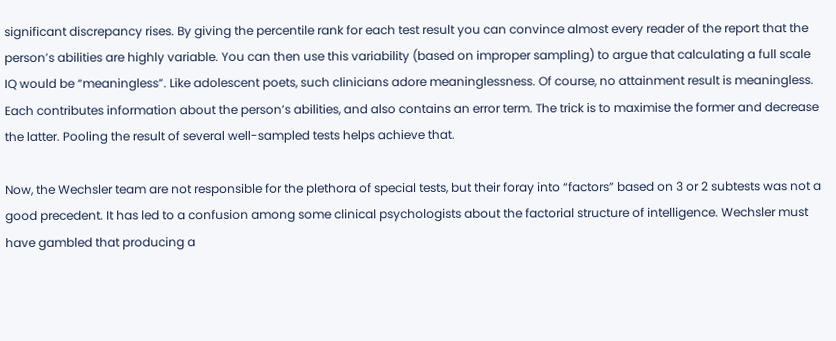significant discrepancy rises. By giving the percentile rank for each test result you can convince almost every reader of the report that the person’s abilities are highly variable. You can then use this variability (based on improper sampling) to argue that calculating a full scale IQ would be “meaningless”. Like adolescent poets, such clinicians adore meaninglessness. Of course, no attainment result is meaningless. Each contributes information about the person’s abilities, and also contains an error term. The trick is to maximise the former and decrease the latter. Pooling the result of several well-sampled tests helps achieve that.

Now, the Wechsler team are not responsible for the plethora of special tests, but their foray into “factors” based on 3 or 2 subtests was not a good precedent. It has led to a confusion among some clinical psychologists about the factorial structure of intelligence. Wechsler must have gambled that producing a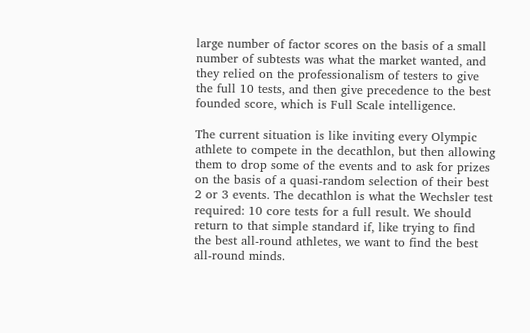large number of factor scores on the basis of a small number of subtests was what the market wanted, and they relied on the professionalism of testers to give the full 10 tests, and then give precedence to the best founded score, which is Full Scale intelligence.

The current situation is like inviting every Olympic athlete to compete in the decathlon, but then allowing them to drop some of the events and to ask for prizes on the basis of a quasi-random selection of their best 2 or 3 events. The decathlon is what the Wechsler test required: 10 core tests for a full result. We should return to that simple standard if, like trying to find the best all-round athletes, we want to find the best all-round minds.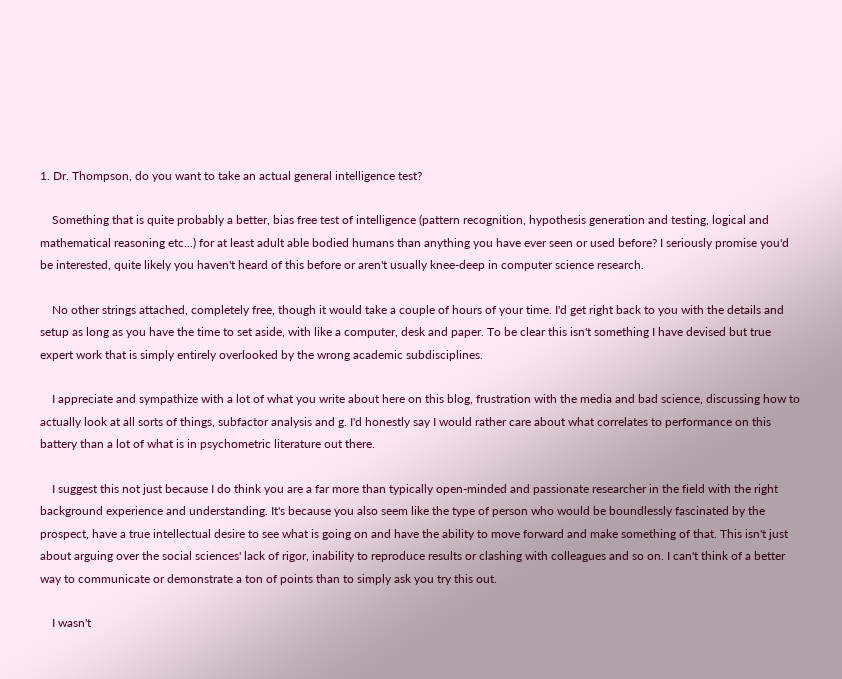1. Dr. Thompson, do you want to take an actual general intelligence test?

    Something that is quite probably a better, bias free test of intelligence (pattern recognition, hypothesis generation and testing, logical and mathematical reasoning etc...) for at least adult able bodied humans than anything you have ever seen or used before? I seriously promise you'd be interested, quite likely you haven't heard of this before or aren't usually knee-deep in computer science research.

    No other strings attached, completely free, though it would take a couple of hours of your time. I'd get right back to you with the details and setup as long as you have the time to set aside, with like a computer, desk and paper. To be clear this isn't something I have devised but true expert work that is simply entirely overlooked by the wrong academic subdisciplines.

    I appreciate and sympathize with a lot of what you write about here on this blog, frustration with the media and bad science, discussing how to actually look at all sorts of things, subfactor analysis and g. I'd honestly say I would rather care about what correlates to performance on this battery than a lot of what is in psychometric literature out there.

    I suggest this not just because I do think you are a far more than typically open-minded and passionate researcher in the field with the right background experience and understanding. It's because you also seem like the type of person who would be boundlessly fascinated by the prospect, have a true intellectual desire to see what is going on and have the ability to move forward and make something of that. This isn't just about arguing over the social sciences' lack of rigor, inability to reproduce results or clashing with colleagues and so on. I can't think of a better way to communicate or demonstrate a ton of points than to simply ask you try this out.

    I wasn't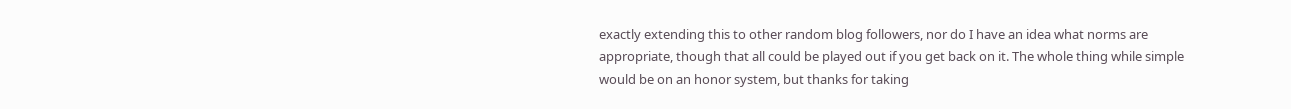exactly extending this to other random blog followers, nor do I have an idea what norms are appropriate, though that all could be played out if you get back on it. The whole thing while simple would be on an honor system, but thanks for taking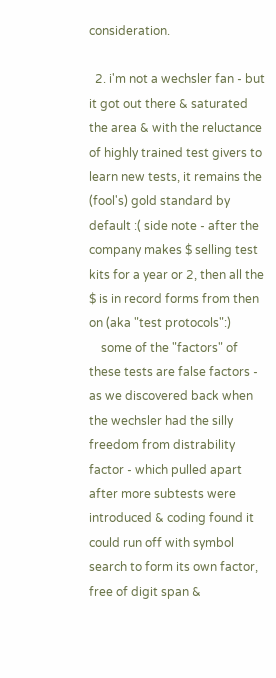consideration.

  2. i'm not a wechsler fan - but it got out there & saturated the area & with the reluctance of highly trained test givers to learn new tests, it remains the (fool's) gold standard by default :( side note - after the company makes $ selling test kits for a year or 2, then all the $ is in record forms from then on (aka "test protocols":)
    some of the "factors" of these tests are false factors - as we discovered back when the wechsler had the silly freedom from distrability factor - which pulled apart after more subtests were introduced & coding found it could run off with symbol search to form its own factor, free of digit span &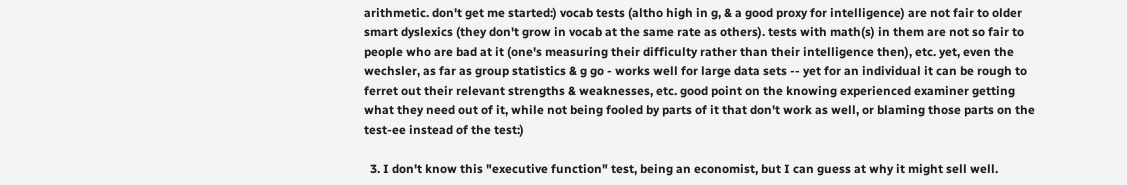arithmetic. don't get me started:) vocab tests (altho high in g, & a good proxy for intelligence) are not fair to older smart dyslexics (they don't grow in vocab at the same rate as others). tests with math(s) in them are not so fair to people who are bad at it (one's measuring their difficulty rather than their intelligence then), etc. yet, even the wechsler, as far as group statistics & g go - works well for large data sets -- yet for an individual it can be rough to ferret out their relevant strengths & weaknesses, etc. good point on the knowing experienced examiner getting what they need out of it, while not being fooled by parts of it that don't work as well, or blaming those parts on the test-ee instead of the test:)

  3. I don't know this "executive function" test, being an economist, but I can guess at why it might sell well.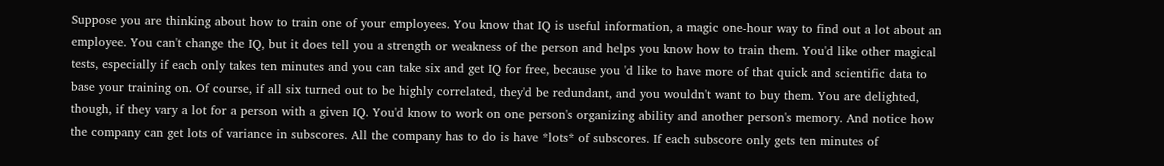Suppose you are thinking about how to train one of your employees. You know that IQ is useful information, a magic one-hour way to find out a lot about an employee. You can't change the IQ, but it does tell you a strength or weakness of the person and helps you know how to train them. You'd like other magical tests, especially if each only takes ten minutes and you can take six and get IQ for free, because you 'd like to have more of that quick and scientific data to base your training on. Of course, if all six turned out to be highly correlated, they'd be redundant, and you wouldn't want to buy them. You are delighted, though, if they vary a lot for a person with a given IQ. You'd know to work on one person's organizing ability and another person's memory. And notice how the company can get lots of variance in subscores. All the company has to do is have *lots* of subscores. If each subscore only gets ten minutes of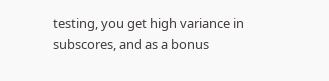testing, you get high variance in subscores, and as a bonus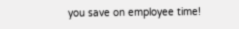you save on employee time!